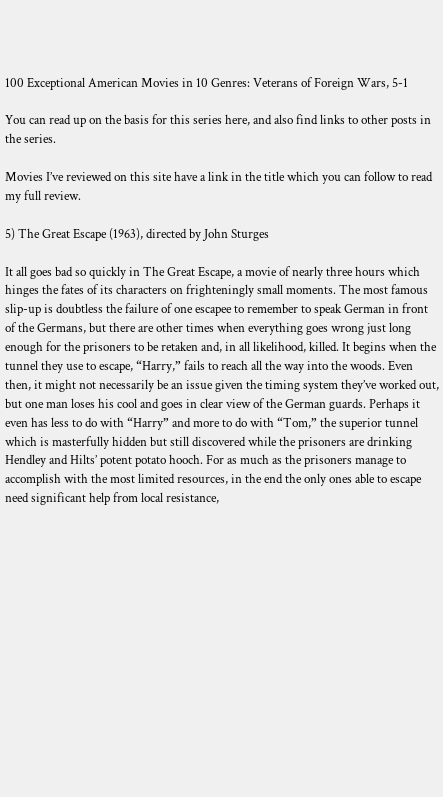100 Exceptional American Movies in 10 Genres: Veterans of Foreign Wars, 5-1

You can read up on the basis for this series here, and also find links to other posts in the series.

Movies I’ve reviewed on this site have a link in the title which you can follow to read my full review.

5) The Great Escape (1963), directed by John Sturges

It all goes bad so quickly in The Great Escape, a movie of nearly three hours which hinges the fates of its characters on frighteningly small moments. The most famous slip-up is doubtless the failure of one escapee to remember to speak German in front of the Germans, but there are other times when everything goes wrong just long enough for the prisoners to be retaken and, in all likelihood, killed. It begins when the tunnel they use to escape, “Harry,” fails to reach all the way into the woods. Even then, it might not necessarily be an issue given the timing system they’ve worked out, but one man loses his cool and goes in clear view of the German guards. Perhaps it even has less to do with “Harry” and more to do with “Tom,” the superior tunnel which is masterfully hidden but still discovered while the prisoners are drinking Hendley and Hilts’ potent potato hooch. For as much as the prisoners manage to accomplish with the most limited resources, in the end the only ones able to escape need significant help from local resistance,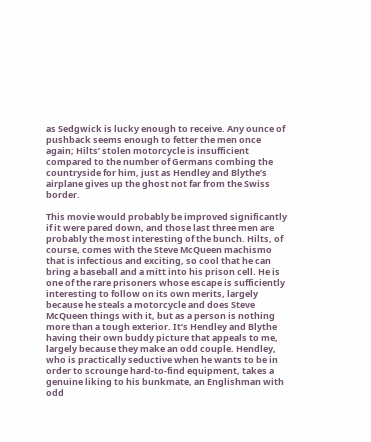as Sedgwick is lucky enough to receive. Any ounce of pushback seems enough to fetter the men once again; Hilts’ stolen motorcycle is insufficient compared to the number of Germans combing the countryside for him, just as Hendley and Blythe’s airplane gives up the ghost not far from the Swiss border.

This movie would probably be improved significantly if it were pared down, and those last three men are probably the most interesting of the bunch. Hilts, of course, comes with the Steve McQueen machismo that is infectious and exciting, so cool that he can bring a baseball and a mitt into his prison cell. He is one of the rare prisoners whose escape is sufficiently interesting to follow on its own merits, largely because he steals a motorcycle and does Steve McQueen things with it, but as a person is nothing more than a tough exterior. It’s Hendley and Blythe having their own buddy picture that appeals to me, largely because they make an odd couple. Hendley, who is practically seductive when he wants to be in order to scrounge hard-to-find equipment, takes a genuine liking to his bunkmate, an Englishman with odd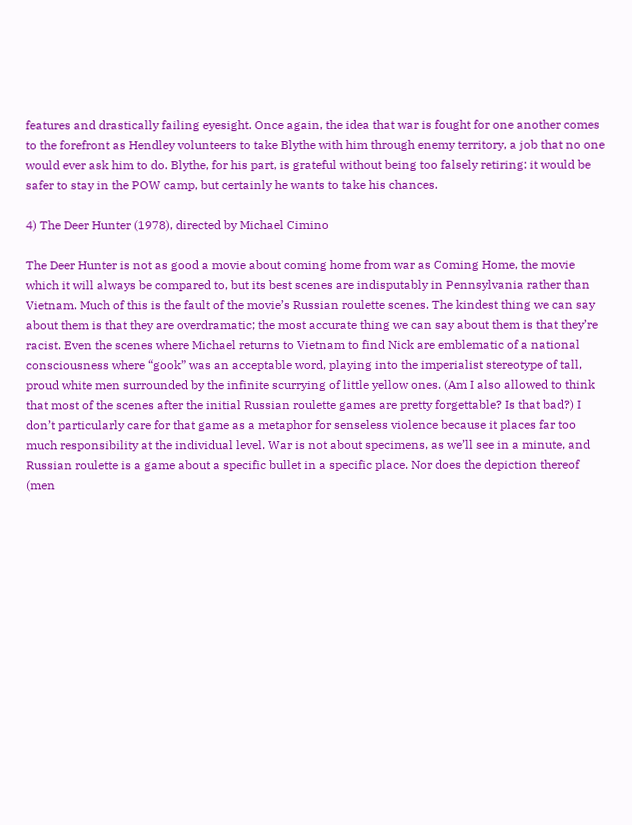features and drastically failing eyesight. Once again, the idea that war is fought for one another comes to the forefront as Hendley volunteers to take Blythe with him through enemy territory, a job that no one would ever ask him to do. Blythe, for his part, is grateful without being too falsely retiring: it would be safer to stay in the POW camp, but certainly he wants to take his chances.

4) The Deer Hunter (1978), directed by Michael Cimino

The Deer Hunter is not as good a movie about coming home from war as Coming Home, the movie which it will always be compared to, but its best scenes are indisputably in Pennsylvania rather than Vietnam. Much of this is the fault of the movie’s Russian roulette scenes. The kindest thing we can say about them is that they are overdramatic; the most accurate thing we can say about them is that they’re racist. Even the scenes where Michael returns to Vietnam to find Nick are emblematic of a national consciousness where “gook” was an acceptable word, playing into the imperialist stereotype of tall, proud white men surrounded by the infinite scurrying of little yellow ones. (Am I also allowed to think that most of the scenes after the initial Russian roulette games are pretty forgettable? Is that bad?) I don’t particularly care for that game as a metaphor for senseless violence because it places far too much responsibility at the individual level. War is not about specimens, as we’ll see in a minute, and Russian roulette is a game about a specific bullet in a specific place. Nor does the depiction thereof (men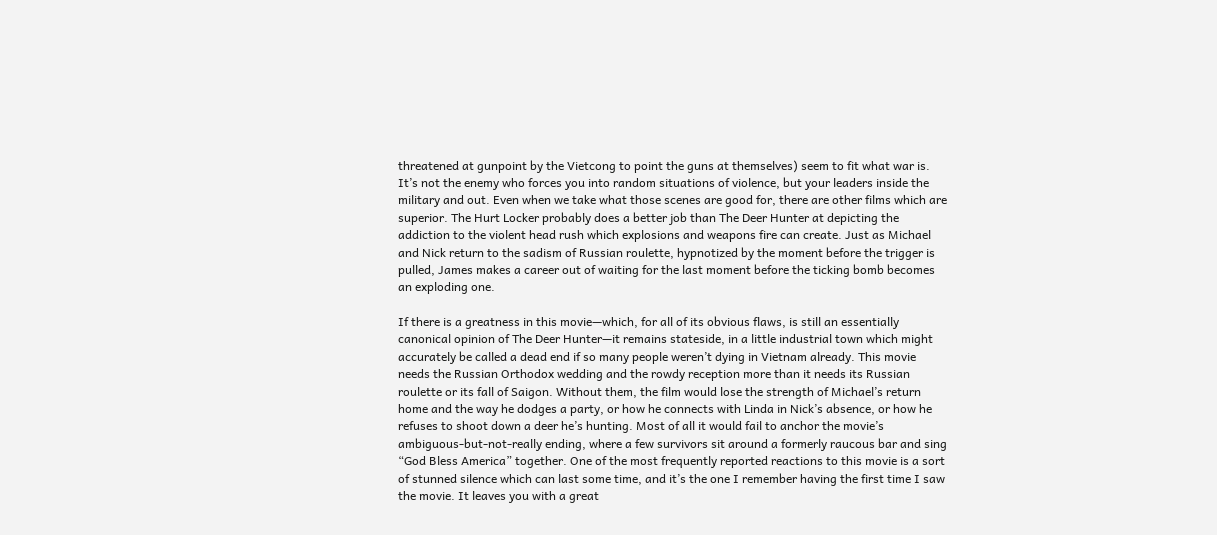threatened at gunpoint by the Vietcong to point the guns at themselves) seem to fit what war is. It’s not the enemy who forces you into random situations of violence, but your leaders inside the military and out. Even when we take what those scenes are good for, there are other films which are superior. The Hurt Locker probably does a better job than The Deer Hunter at depicting the addiction to the violent head rush which explosions and weapons fire can create. Just as Michael and Nick return to the sadism of Russian roulette, hypnotized by the moment before the trigger is pulled, James makes a career out of waiting for the last moment before the ticking bomb becomes an exploding one.

If there is a greatness in this movie—which, for all of its obvious flaws, is still an essentially canonical opinion of The Deer Hunter—it remains stateside, in a little industrial town which might accurately be called a dead end if so many people weren’t dying in Vietnam already. This movie needs the Russian Orthodox wedding and the rowdy reception more than it needs its Russian roulette or its fall of Saigon. Without them, the film would lose the strength of Michael’s return home and the way he dodges a party, or how he connects with Linda in Nick’s absence, or how he refuses to shoot down a deer he’s hunting. Most of all it would fail to anchor the movie’s ambiguous-but-not-really ending, where a few survivors sit around a formerly raucous bar and sing “God Bless America” together. One of the most frequently reported reactions to this movie is a sort of stunned silence which can last some time, and it’s the one I remember having the first time I saw the movie. It leaves you with a great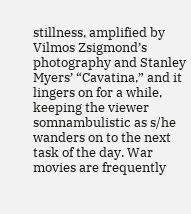stillness, amplified by Vilmos Zsigmond’s photography and Stanley Myers’ “Cavatina,” and it lingers on for a while, keeping the viewer somnambulistic as s/he wanders on to the next task of the day. War movies are frequently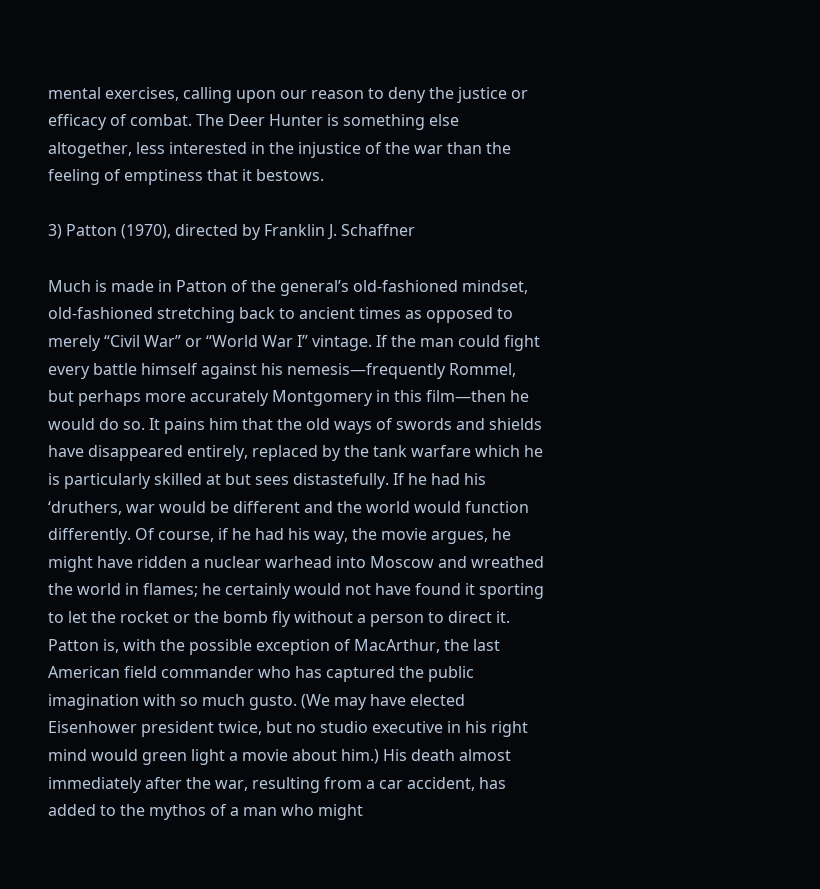mental exercises, calling upon our reason to deny the justice or efficacy of combat. The Deer Hunter is something else altogether, less interested in the injustice of the war than the feeling of emptiness that it bestows.

3) Patton (1970), directed by Franklin J. Schaffner

Much is made in Patton of the general’s old-fashioned mindset, old-fashioned stretching back to ancient times as opposed to merely “Civil War” or “World War I” vintage. If the man could fight every battle himself against his nemesis—frequently Rommel, but perhaps more accurately Montgomery in this film—then he would do so. It pains him that the old ways of swords and shields have disappeared entirely, replaced by the tank warfare which he is particularly skilled at but sees distastefully. If he had his ‘druthers, war would be different and the world would function differently. Of course, if he had his way, the movie argues, he might have ridden a nuclear warhead into Moscow and wreathed the world in flames; he certainly would not have found it sporting to let the rocket or the bomb fly without a person to direct it. Patton is, with the possible exception of MacArthur, the last American field commander who has captured the public imagination with so much gusto. (We may have elected Eisenhower president twice, but no studio executive in his right mind would green light a movie about him.) His death almost immediately after the war, resulting from a car accident, has added to the mythos of a man who might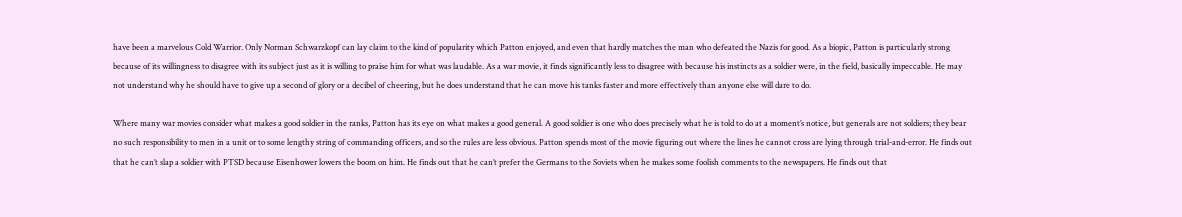have been a marvelous Cold Warrior. Only Norman Schwarzkopf can lay claim to the kind of popularity which Patton enjoyed, and even that hardly matches the man who defeated the Nazis for good. As a biopic, Patton is particularly strong because of its willingness to disagree with its subject just as it is willing to praise him for what was laudable. As a war movie, it finds significantly less to disagree with because his instincts as a soldier were, in the field, basically impeccable. He may not understand why he should have to give up a second of glory or a decibel of cheering, but he does understand that he can move his tanks faster and more effectively than anyone else will dare to do.

Where many war movies consider what makes a good soldier in the ranks, Patton has its eye on what makes a good general. A good soldier is one who does precisely what he is told to do at a moment’s notice, but generals are not soldiers; they bear no such responsibility to men in a unit or to some lengthy string of commanding officers, and so the rules are less obvious. Patton spends most of the movie figuring out where the lines he cannot cross are lying through trial-and-error. He finds out that he can’t slap a soldier with PTSD because Eisenhower lowers the boom on him. He finds out that he can’t prefer the Germans to the Soviets when he makes some foolish comments to the newspapers. He finds out that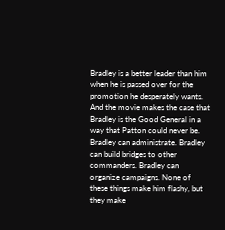Bradley is a better leader than him when he is passed over for the promotion he desperately wants. And the movie makes the case that Bradley is the Good General in a way that Patton could never be. Bradley can administrate. Bradley can build bridges to other commanders. Bradley can organize campaigns. None of these things make him flashy, but they make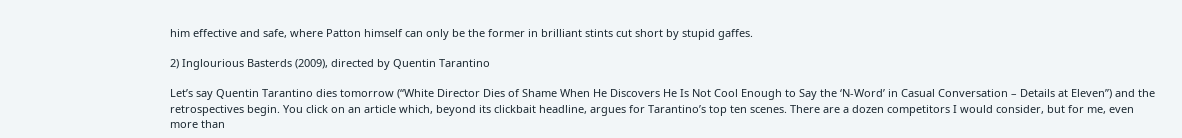him effective and safe, where Patton himself can only be the former in brilliant stints cut short by stupid gaffes.

2) Inglourious Basterds (2009), directed by Quentin Tarantino

Let’s say Quentin Tarantino dies tomorrow (“White Director Dies of Shame When He Discovers He Is Not Cool Enough to Say the ‘N-Word’ in Casual Conversation – Details at Eleven”) and the retrospectives begin. You click on an article which, beyond its clickbait headline, argues for Tarantino’s top ten scenes. There are a dozen competitors I would consider, but for me, even more than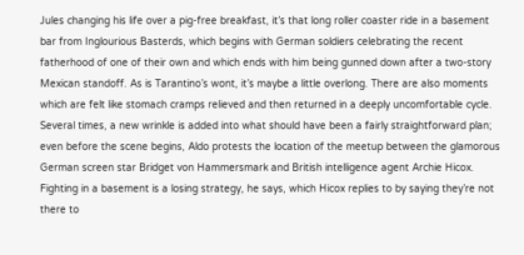Jules changing his life over a pig-free breakfast, it’s that long roller coaster ride in a basement bar from Inglourious Basterds, which begins with German soldiers celebrating the recent fatherhood of one of their own and which ends with him being gunned down after a two-story Mexican standoff. As is Tarantino’s wont, it’s maybe a little overlong. There are also moments which are felt like stomach cramps relieved and then returned in a deeply uncomfortable cycle. Several times, a new wrinkle is added into what should have been a fairly straightforward plan; even before the scene begins, Aldo protests the location of the meetup between the glamorous German screen star Bridget von Hammersmark and British intelligence agent Archie Hicox. Fighting in a basement is a losing strategy, he says, which Hicox replies to by saying they’re not there to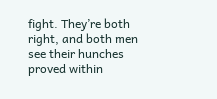fight. They’re both right, and both men see their hunches proved within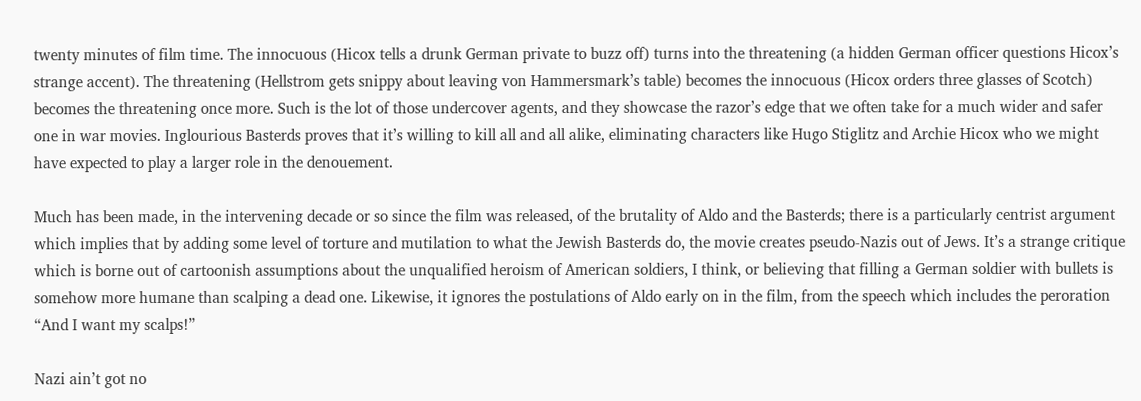twenty minutes of film time. The innocuous (Hicox tells a drunk German private to buzz off) turns into the threatening (a hidden German officer questions Hicox’s strange accent). The threatening (Hellstrom gets snippy about leaving von Hammersmark’s table) becomes the innocuous (Hicox orders three glasses of Scotch) becomes the threatening once more. Such is the lot of those undercover agents, and they showcase the razor’s edge that we often take for a much wider and safer one in war movies. Inglourious Basterds proves that it’s willing to kill all and all alike, eliminating characters like Hugo Stiglitz and Archie Hicox who we might have expected to play a larger role in the denouement.

Much has been made, in the intervening decade or so since the film was released, of the brutality of Aldo and the Basterds; there is a particularly centrist argument which implies that by adding some level of torture and mutilation to what the Jewish Basterds do, the movie creates pseudo-Nazis out of Jews. It’s a strange critique which is borne out of cartoonish assumptions about the unqualified heroism of American soldiers, I think, or believing that filling a German soldier with bullets is somehow more humane than scalping a dead one. Likewise, it ignores the postulations of Aldo early on in the film, from the speech which includes the peroration “And I want my scalps!”

Nazi ain’t got no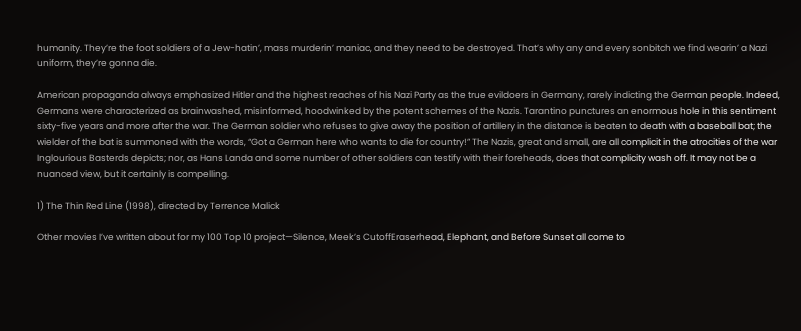humanity. They’re the foot soldiers of a Jew-hatin’, mass murderin’ maniac, and they need to be destroyed. That’s why any and every sonbitch we find wearin’ a Nazi uniform, they’re gonna die.

American propaganda always emphasized Hitler and the highest reaches of his Nazi Party as the true evildoers in Germany, rarely indicting the German people. Indeed, Germans were characterized as brainwashed, misinformed, hoodwinked by the potent schemes of the Nazis. Tarantino punctures an enormous hole in this sentiment sixty-five years and more after the war. The German soldier who refuses to give away the position of artillery in the distance is beaten to death with a baseball bat; the wielder of the bat is summoned with the words, “Got a German here who wants to die for country!” The Nazis, great and small, are all complicit in the atrocities of the war Inglourious Basterds depicts; nor, as Hans Landa and some number of other soldiers can testify with their foreheads, does that complicity wash off. It may not be a nuanced view, but it certainly is compelling.

1) The Thin Red Line (1998), directed by Terrence Malick

Other movies I’ve written about for my 100 Top 10 project—Silence, Meek’s CutoffEraserhead, Elephant, and Before Sunset all come to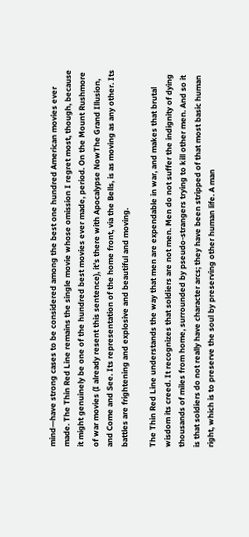mind—have strong cases to be considered among the best one hundred American movies ever made. The Thin Red Line remains the single movie whose omission I regret most, though, because it might genuinely be one of the hundred best movies ever made, period. On the Mount Rushmore of war movies (I already resent this sentence), it’s there with Apocalypse NowThe Grand Illusion, and Come and See. Its representation of the home front, via the Bells, is as moving as any other. Its battles are frightening and explosive and beautiful and moving.

The Thin Red Line understands the way that men are expendable in war, and makes that brutal wisdom its creed. It recognizes that soldiers are not men. Men do not suffer the indignity of dying thousands of miles from home, surrounded by pseudo-strangers trying to kill other men. And so it is that soldiers do not really have character arcs; they have been stripped of that most basic human right, which is to preserve the soul by preserving other human life. A man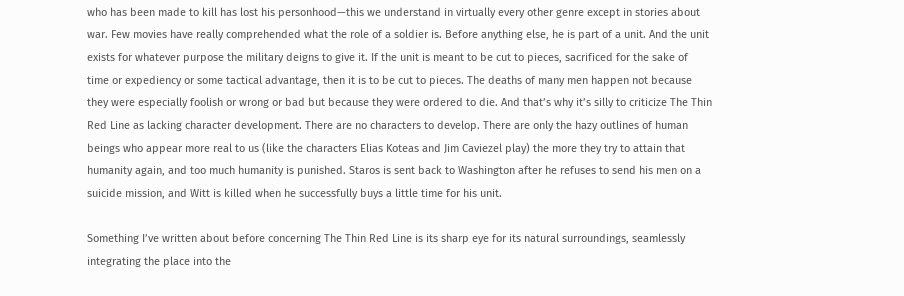who has been made to kill has lost his personhood—this we understand in virtually every other genre except in stories about war. Few movies have really comprehended what the role of a soldier is. Before anything else, he is part of a unit. And the unit exists for whatever purpose the military deigns to give it. If the unit is meant to be cut to pieces, sacrificed for the sake of time or expediency or some tactical advantage, then it is to be cut to pieces. The deaths of many men happen not because they were especially foolish or wrong or bad but because they were ordered to die. And that’s why it’s silly to criticize The Thin Red Line as lacking character development. There are no characters to develop. There are only the hazy outlines of human beings who appear more real to us (like the characters Elias Koteas and Jim Caviezel play) the more they try to attain that humanity again, and too much humanity is punished. Staros is sent back to Washington after he refuses to send his men on a suicide mission, and Witt is killed when he successfully buys a little time for his unit.

Something I’ve written about before concerning The Thin Red Line is its sharp eye for its natural surroundings, seamlessly integrating the place into the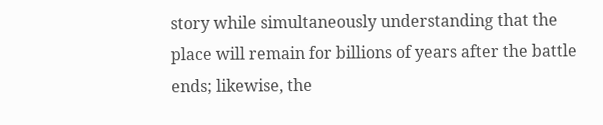story while simultaneously understanding that the place will remain for billions of years after the battle ends; likewise, the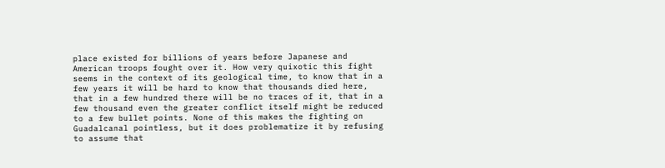place existed for billions of years before Japanese and American troops fought over it. How very quixotic this fight seems in the context of its geological time, to know that in a few years it will be hard to know that thousands died here, that in a few hundred there will be no traces of it, that in a few thousand even the greater conflict itself might be reduced to a few bullet points. None of this makes the fighting on Guadalcanal pointless, but it does problematize it by refusing to assume that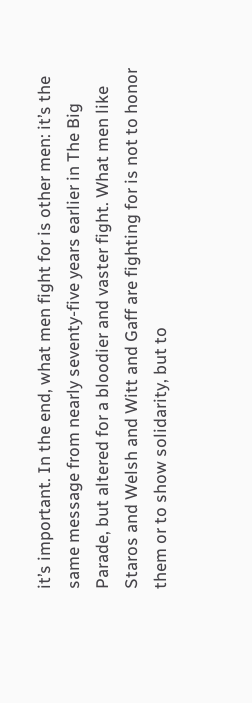it’s important. In the end, what men fight for is other men: it’s the same message from nearly seventy-five years earlier in The Big Parade, but altered for a bloodier and vaster fight. What men like Staros and Welsh and Witt and Gaff are fighting for is not to honor them or to show solidarity, but to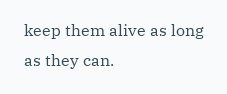keep them alive as long as they can.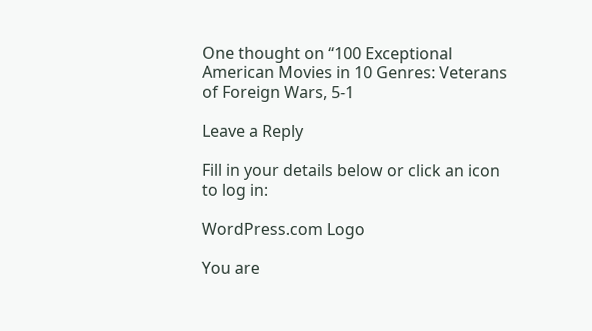One thought on “100 Exceptional American Movies in 10 Genres: Veterans of Foreign Wars, 5-1

Leave a Reply

Fill in your details below or click an icon to log in:

WordPress.com Logo

You are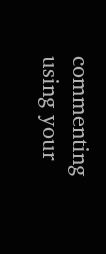commenting using your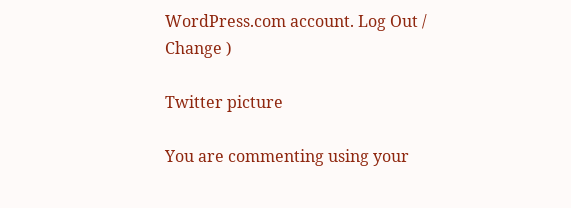WordPress.com account. Log Out /  Change )

Twitter picture

You are commenting using your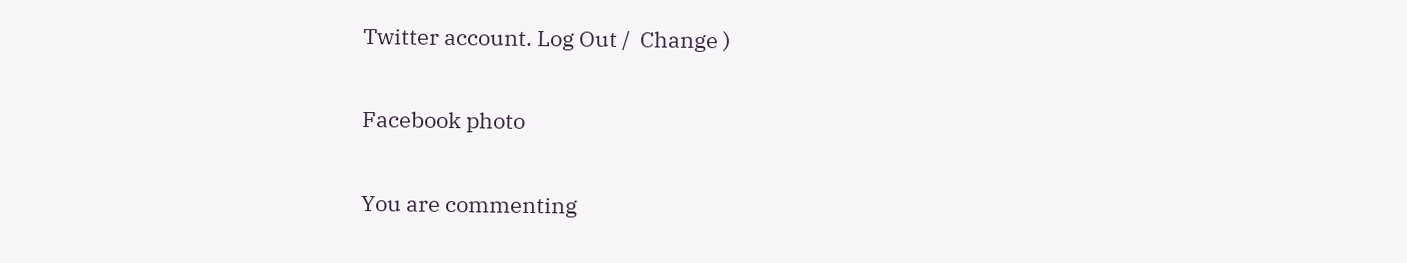Twitter account. Log Out /  Change )

Facebook photo

You are commenting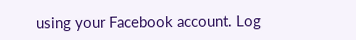using your Facebook account. Log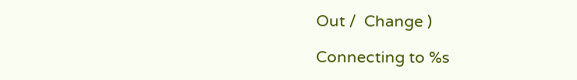Out /  Change )

Connecting to %s